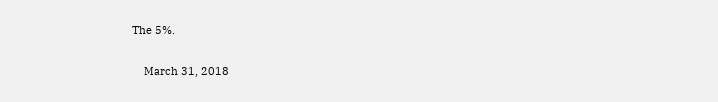The 5%.

    March 31, 2018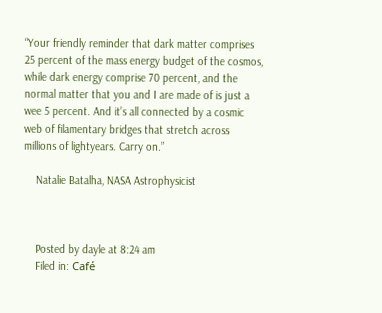“Your friendly reminder that dark matter comprises 25 percent of the mass energy budget of the cosmos, while dark energy comprise 70 percent, and the normal matter that you and I are made of is just a wee 5 percent. And it’s all connected by a cosmic web of filamentary bridges that stretch across millions of lightyears. Carry on.”

    Natalie Batalha, NASA Astrophysicist



    Posted by dayle at 8:24 am
    Filed in: Café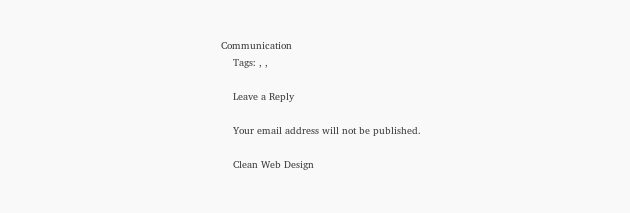Communication
    Tags: , ,

    Leave a Reply

    Your email address will not be published.

    Clean Web Design